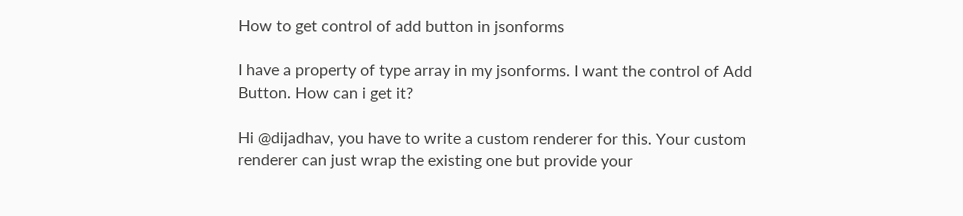How to get control of add button in jsonforms

I have a property of type array in my jsonforms. I want the control of Add Button. How can i get it?

Hi @dijadhav, you have to write a custom renderer for this. Your custom renderer can just wrap the existing one but provide your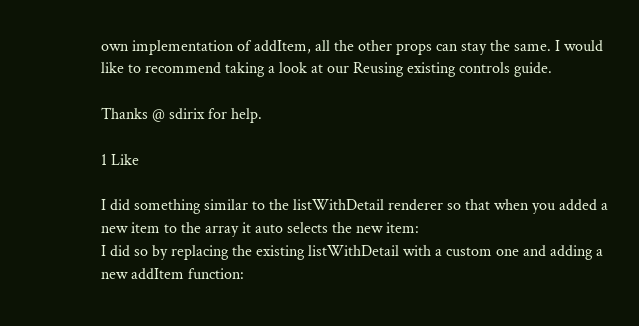own implementation of addItem, all the other props can stay the same. I would like to recommend taking a look at our Reusing existing controls guide.

Thanks @ sdirix for help.

1 Like

I did something similar to the listWithDetail renderer so that when you added a new item to the array it auto selects the new item:
I did so by replacing the existing listWithDetail with a custom one and adding a new addItem function: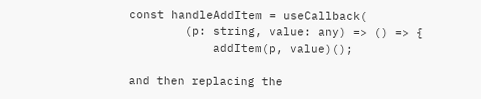const handleAddItem = useCallback(
        (p: string, value: any) => () => {
            addItem(p, value)();

and then replacing the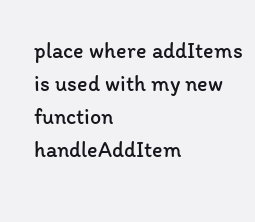place where addItems is used with my new function handleAddItem